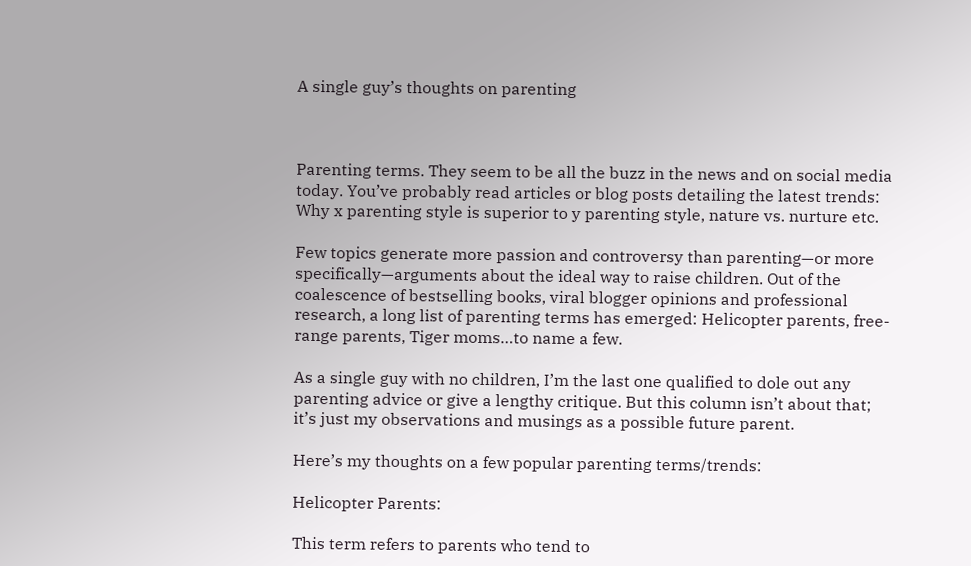A single guy’s thoughts on parenting



Parenting terms. They seem to be all the buzz in the news and on social media today. You’ve probably read articles or blog posts detailing the latest trends: Why x parenting style is superior to y parenting style, nature vs. nurture etc.

Few topics generate more passion and controversy than parenting—or more specifically—arguments about the ideal way to raise children. Out of the coalescence of bestselling books, viral blogger opinions and professional research, a long list of parenting terms has emerged: Helicopter parents, free-range parents, Tiger moms…to name a few.

As a single guy with no children, I’m the last one qualified to dole out any parenting advice or give a lengthy critique. But this column isn’t about that; it’s just my observations and musings as a possible future parent.

Here’s my thoughts on a few popular parenting terms/trends:

Helicopter Parents:

This term refers to parents who tend to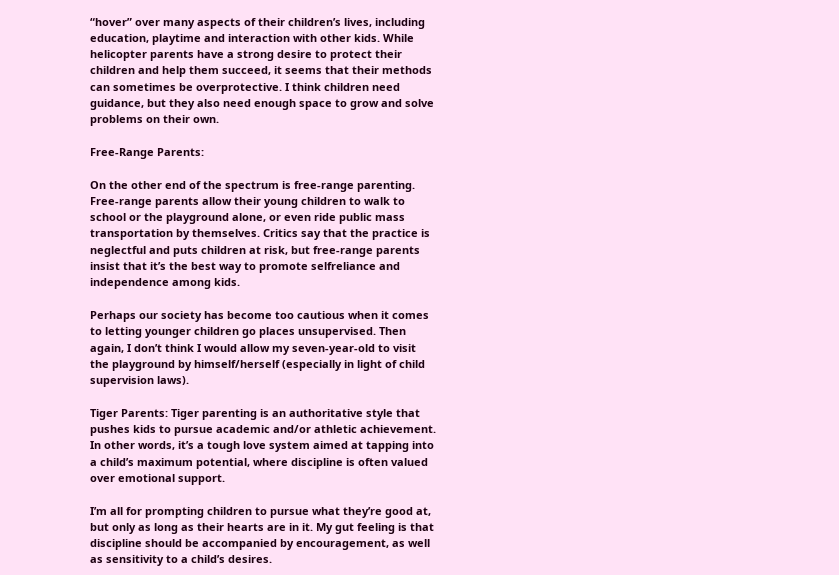“hover” over many aspects of their children’s lives, including education, playtime and interaction with other kids. While helicopter parents have a strong desire to protect their children and help them succeed, it seems that their methods can sometimes be overprotective. I think children need guidance, but they also need enough space to grow and solve problems on their own.

Free-Range Parents:

On the other end of the spectrum is free-range parenting. Free-range parents allow their young children to walk to school or the playground alone, or even ride public mass transportation by themselves. Critics say that the practice is neglectful and puts children at risk, but free-range parents insist that it’s the best way to promote selfreliance and independence among kids.

Perhaps our society has become too cautious when it comes to letting younger children go places unsupervised. Then again, I don’t think I would allow my seven-year-old to visit the playground by himself/herself (especially in light of child supervision laws).

Tiger Parents: Tiger parenting is an authoritative style that pushes kids to pursue academic and/or athletic achievement. In other words, it’s a tough love system aimed at tapping into a child’s maximum potential, where discipline is often valued over emotional support.

I’m all for prompting children to pursue what they’re good at, but only as long as their hearts are in it. My gut feeling is that discipline should be accompanied by encouragement, as well as sensitivity to a child’s desires.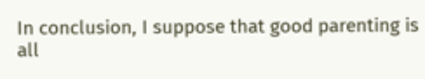In conclusion, I suppose that good parenting is all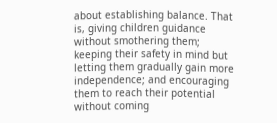about establishing balance. That is, giving children guidance without smothering them; keeping their safety in mind but letting them gradually gain more independence; and encouraging them to reach their potential without coming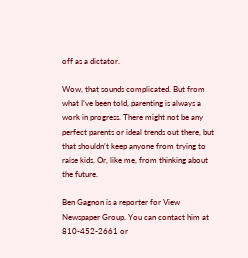off as a dictator.

Wow, that sounds complicated. But from what I’ve been told, parenting is always a work in progress. There might not be any perfect parents or ideal trends out there, but that shouldn’t keep anyone from trying to raise kids. Or, like me, from thinking about the future.

Ben Gagnon is a reporter for View Newspaper Group. You can contact him at 810-452-2661 or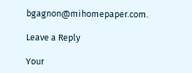bgagnon@mihomepaper.com.

Leave a Reply

Your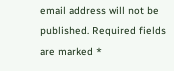email address will not be published. Required fields are marked *